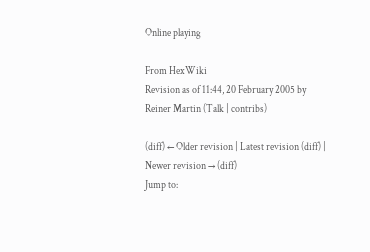Online playing

From HexWiki
Revision as of 11:44, 20 February 2005 by Reiner Martin (Talk | contribs)

(diff) ← Older revision | Latest revision (diff) | Newer revision → (diff)
Jump to: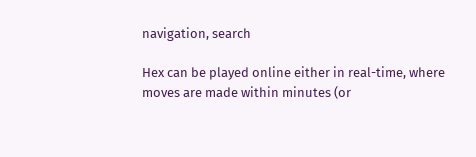navigation, search

Hex can be played online either in real-time, where moves are made within minutes (or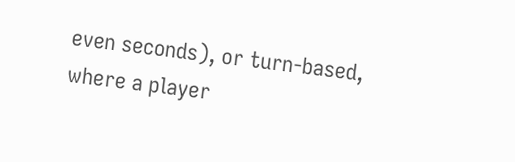even seconds), or turn-based, where a player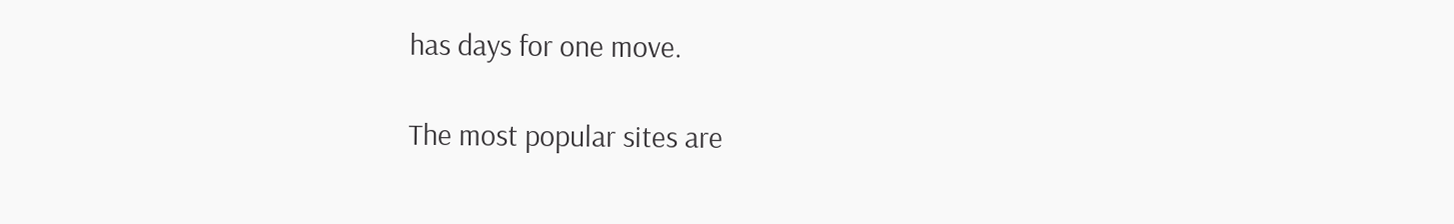has days for one move.

The most popular sites are